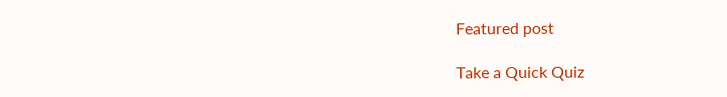Featured post

Take a Quick Quiz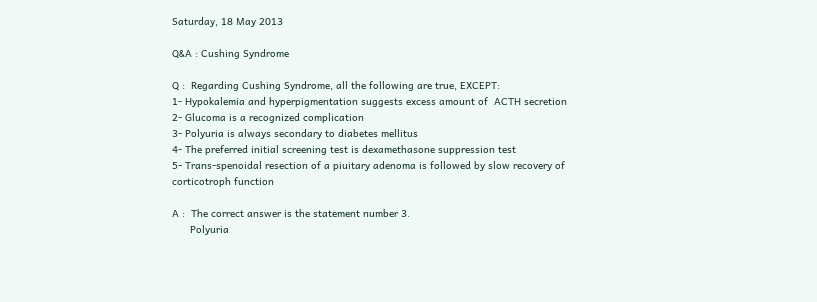Saturday, 18 May 2013

Q&A : Cushing Syndrome

Q :  Regarding Cushing Syndrome, all the following are true, EXCEPT:
1- Hypokalemia and hyperpigmentation suggests excess amount of  ACTH secretion
2- Glucoma is a recognized complication
3- Polyuria is always secondary to diabetes mellitus
4- The preferred initial screening test is dexamethasone suppression test
5- Trans-spenoidal resection of a piuitary adenoma is followed by slow recovery of corticotroph function

A :  The correct answer is the statement number 3.
      Polyuria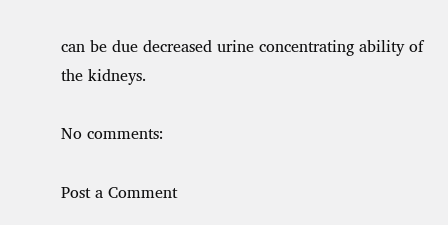can be due decreased urine concentrating ability of the kidneys.

No comments:

Post a Comment